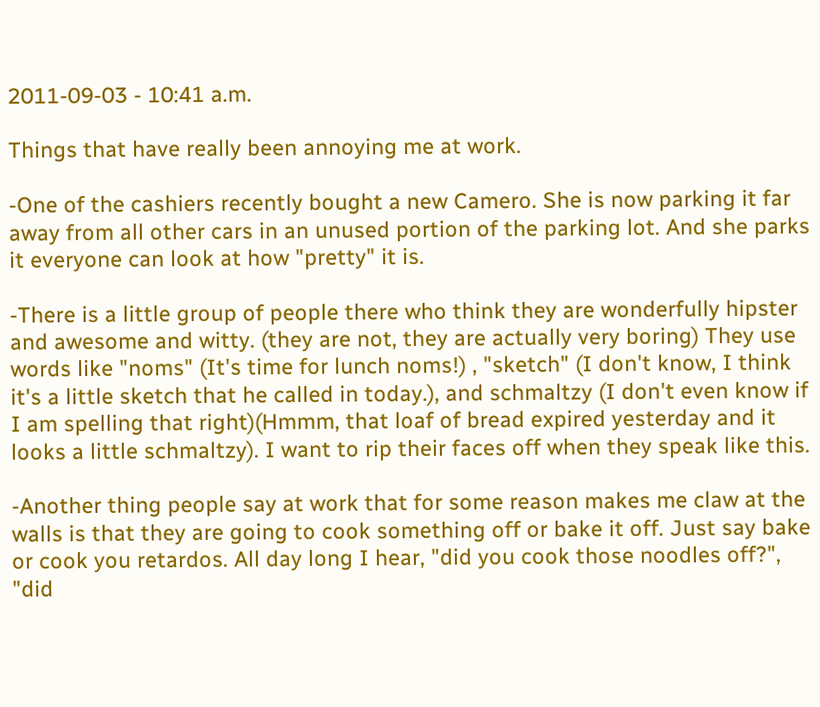2011-09-03 - 10:41 a.m.

Things that have really been annoying me at work.

-One of the cashiers recently bought a new Camero. She is now parking it far away from all other cars in an unused portion of the parking lot. And she parks it everyone can look at how "pretty" it is.

-There is a little group of people there who think they are wonderfully hipster and awesome and witty. (they are not, they are actually very boring) They use words like "noms" (It's time for lunch noms!) , "sketch" (I don't know, I think it's a little sketch that he called in today.), and schmaltzy (I don't even know if I am spelling that right)(Hmmm, that loaf of bread expired yesterday and it looks a little schmaltzy). I want to rip their faces off when they speak like this.

-Another thing people say at work that for some reason makes me claw at the walls is that they are going to cook something off or bake it off. Just say bake or cook you retardos. All day long I hear, "did you cook those noodles off?", "did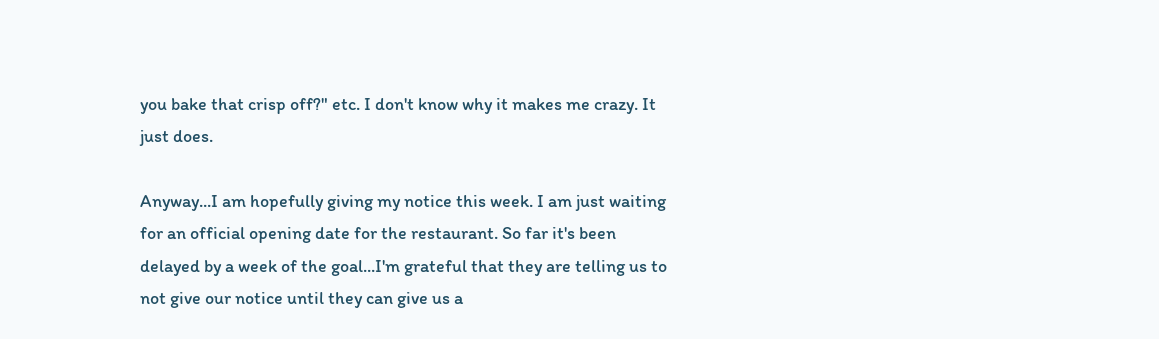you bake that crisp off?" etc. I don't know why it makes me crazy. It just does.

Anyway...I am hopefully giving my notice this week. I am just waiting for an official opening date for the restaurant. So far it's been delayed by a week of the goal...I'm grateful that they are telling us to not give our notice until they can give us a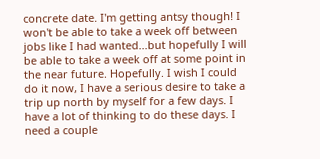concrete date. I'm getting antsy though! I won't be able to take a week off between jobs like I had wanted...but hopefully I will be able to take a week off at some point in the near future. Hopefully. I wish I could do it now, I have a serious desire to take a trip up north by myself for a few days. I have a lot of thinking to do these days. I need a couple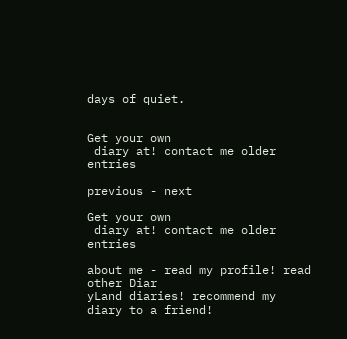days of quiet.


Get your own
 diary at! contact me older entries

previous - next

Get your own
 diary at! contact me older entries

about me - read my profile! read other Diar
yLand diaries! recommend my diary to a friend!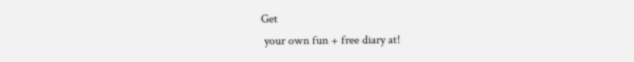Get
 your own fun + free diary at!